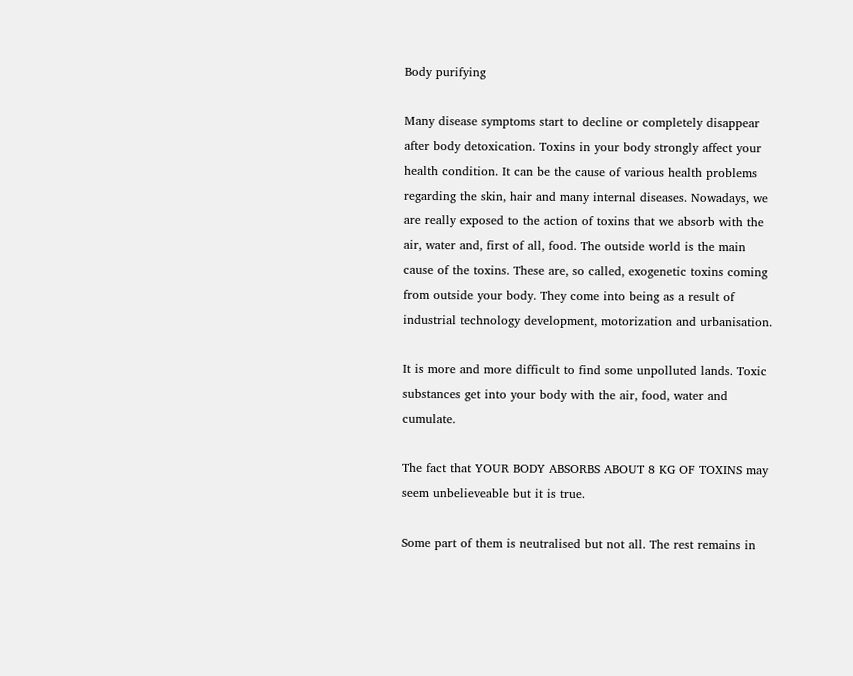Body purifying

Many disease symptoms start to decline or completely disappear after body detoxication. Toxins in your body strongly affect your health condition. It can be the cause of various health problems regarding the skin, hair and many internal diseases. Nowadays, we are really exposed to the action of toxins that we absorb with the air, water and, first of all, food. The outside world is the main cause of the toxins. These are, so called, exogenetic toxins coming from outside your body. They come into being as a result of industrial technology development, motorization and urbanisation.

It is more and more difficult to find some unpolluted lands. Toxic substances get into your body with the air, food, water and cumulate.

The fact that YOUR BODY ABSORBS ABOUT 8 KG OF TOXINS may seem unbelieveable but it is true.

Some part of them is neutralised but not all. The rest remains in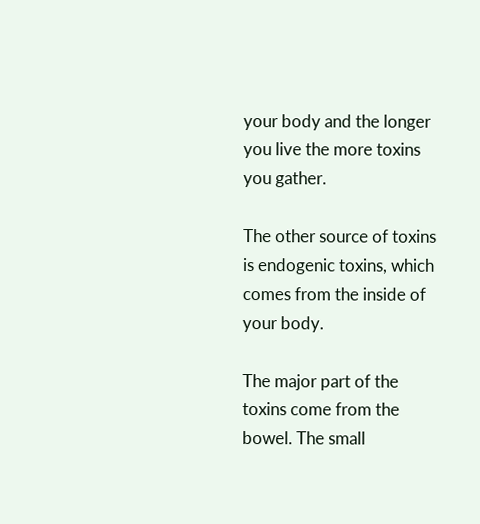your body and the longer you live the more toxins you gather.

The other source of toxins is endogenic toxins, which comes from the inside of your body.

The major part of the toxins come from the bowel. The small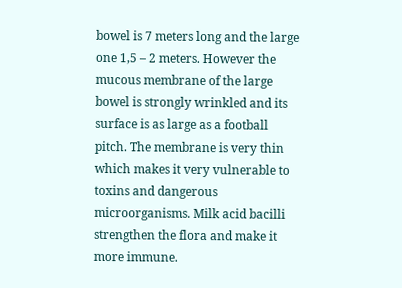bowel is 7 meters long and the large one 1,5 – 2 meters. However the mucous membrane of the large bowel is strongly wrinkled and its surface is as large as a football pitch. The membrane is very thin which makes it very vulnerable to toxins and dangerous microorganisms. Milk acid bacilli strengthen the flora and make it more immune.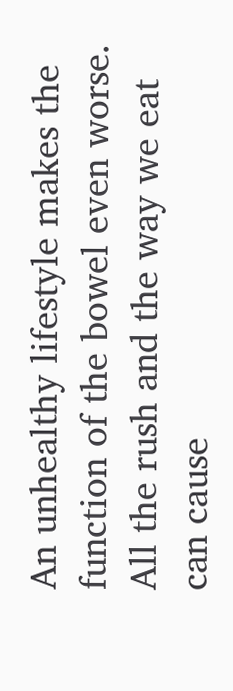An unhealthy lifestyle makes the function of the bowel even worse. All the rush and the way we eat can cause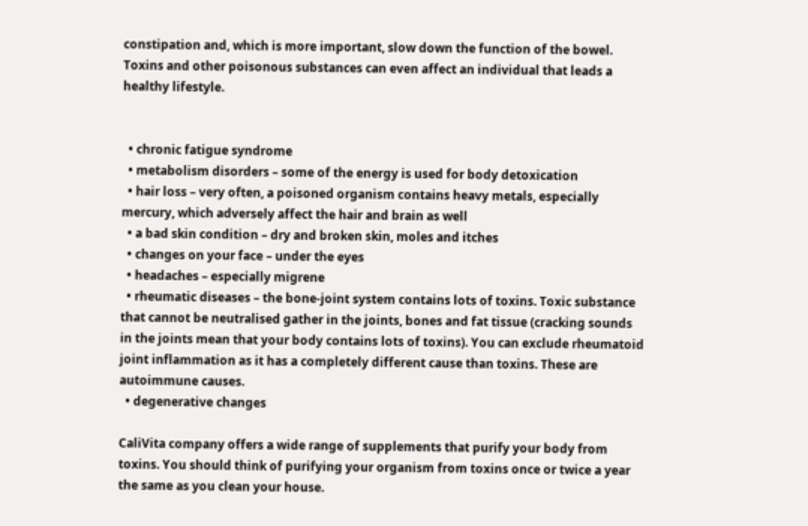constipation and, which is more important, slow down the function of the bowel. Toxins and other poisonous substances can even affect an individual that leads a healthy lifestyle.


  • chronic fatigue syndrome
  • metabolism disorders – some of the energy is used for body detoxication
  • hair loss – very often, a poisoned organism contains heavy metals, especially mercury, which adversely affect the hair and brain as well
  • a bad skin condition – dry and broken skin, moles and itches
  • changes on your face – under the eyes
  • headaches – especially migrene
  • rheumatic diseases – the bone-joint system contains lots of toxins. Toxic substance that cannot be neutralised gather in the joints, bones and fat tissue (cracking sounds in the joints mean that your body contains lots of toxins). You can exclude rheumatoid joint inflammation as it has a completely different cause than toxins. These are autoimmune causes.
  • degenerative changes

CaliVita company offers a wide range of supplements that purify your body from toxins. You should think of purifying your organism from toxins once or twice a year the same as you clean your house.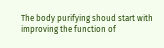The body purifying shoud start with improving the function of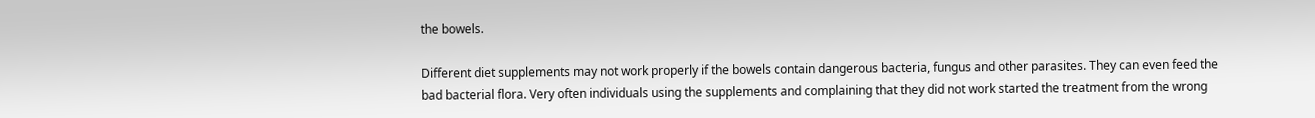the bowels.

Different diet supplements may not work properly if the bowels contain dangerous bacteria, fungus and other parasites. They can even feed the bad bacterial flora. Very often individuals using the supplements and complaining that they did not work started the treatment from the wrong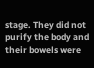stage. They did not purify the body and their bowels were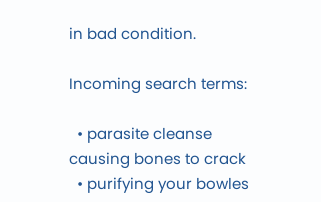in bad condition.

Incoming search terms:

  • parasite cleanse causing bones to crack
  • purifying your bowles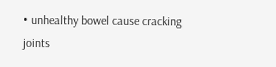• unhealthy bowel cause cracking joints